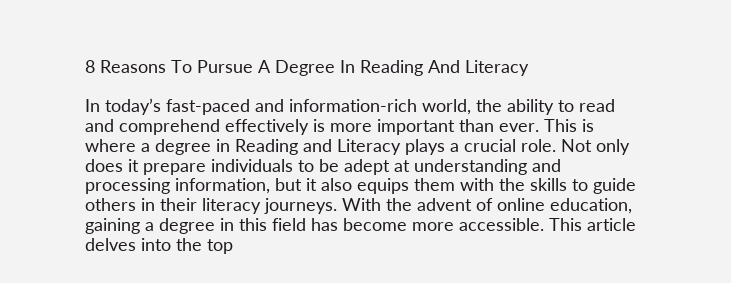8 Reasons To Pursue A Degree In Reading And Literacy

In today’s fast-paced and information-rich world, the ability to read and comprehend effectively is more important than ever. This is where a degree in Reading and Literacy plays a crucial role. Not only does it prepare individuals to be adept at understanding and processing information, but it also equips them with the skills to guide others in their literacy journeys. With the advent of online education, gaining a degree in this field has become more accessible. This article delves into the top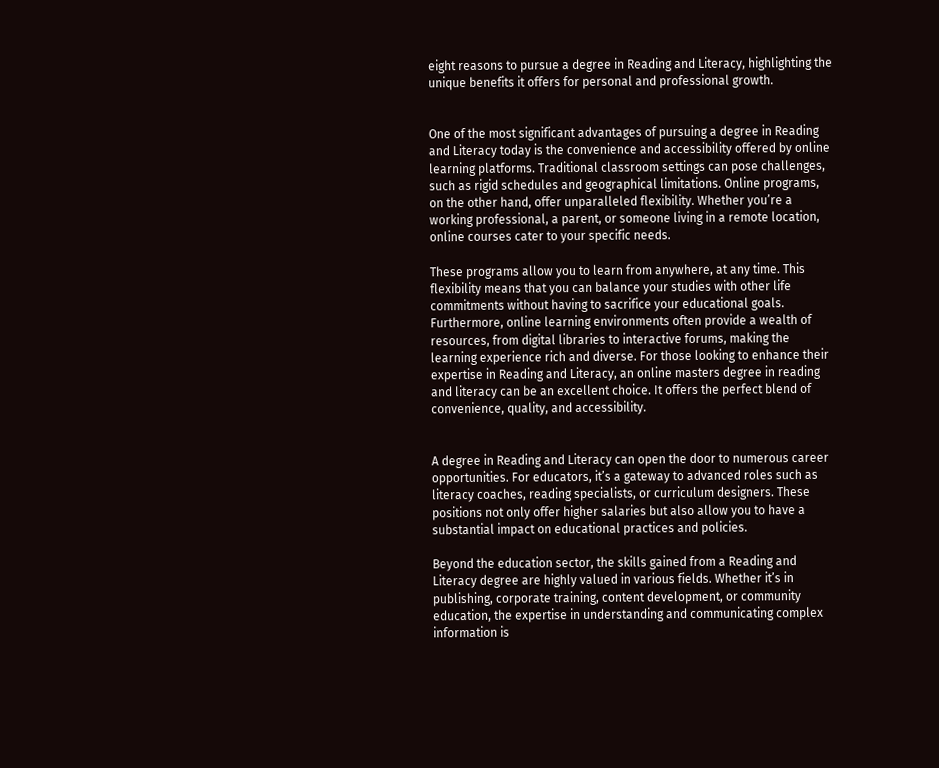eight reasons to pursue a degree in Reading and Literacy, highlighting the unique benefits it offers for personal and professional growth.


One of the most significant advantages of pursuing a degree in Reading and Literacy today is the convenience and accessibility offered by online learning platforms. Traditional classroom settings can pose challenges, such as rigid schedules and geographical limitations. Online programs, on the other hand, offer unparalleled flexibility. Whether you’re a working professional, a parent, or someone living in a remote location, online courses cater to your specific needs.

These programs allow you to learn from anywhere, at any time. This flexibility means that you can balance your studies with other life commitments without having to sacrifice your educational goals. Furthermore, online learning environments often provide a wealth of resources, from digital libraries to interactive forums, making the learning experience rich and diverse. For those looking to enhance their expertise in Reading and Literacy, an online masters degree in reading and literacy can be an excellent choice. It offers the perfect blend of convenience, quality, and accessibility.


A degree in Reading and Literacy can open the door to numerous career opportunities. For educators, it’s a gateway to advanced roles such as literacy coaches, reading specialists, or curriculum designers. These positions not only offer higher salaries but also allow you to have a substantial impact on educational practices and policies.

Beyond the education sector, the skills gained from a Reading and Literacy degree are highly valued in various fields. Whether it’s in publishing, corporate training, content development, or community education, the expertise in understanding and communicating complex information is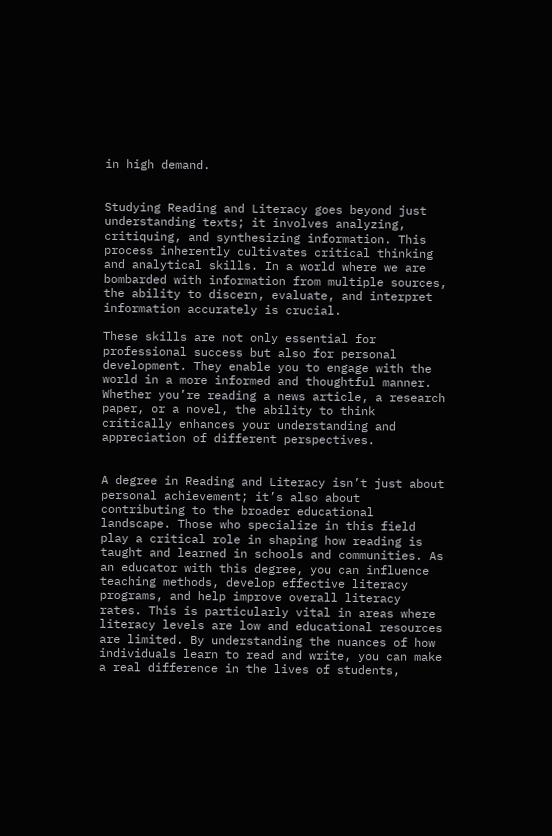in high demand.


Studying Reading and Literacy goes beyond just understanding texts; it involves analyzing, critiquing, and synthesizing information. This process inherently cultivates critical thinking and analytical skills. In a world where we are bombarded with information from multiple sources, the ability to discern, evaluate, and interpret information accurately is crucial.

These skills are not only essential for professional success but also for personal development. They enable you to engage with the world in a more informed and thoughtful manner. Whether you’re reading a news article, a research paper, or a novel, the ability to think critically enhances your understanding and appreciation of different perspectives.


A degree in Reading and Literacy isn’t just about personal achievement; it’s also about contributing to the broader educational landscape. Those who specialize in this field play a critical role in shaping how reading is taught and learned in schools and communities. As an educator with this degree, you can influence teaching methods, develop effective literacy programs, and help improve overall literacy rates. This is particularly vital in areas where literacy levels are low and educational resources are limited. By understanding the nuances of how individuals learn to read and write, you can make a real difference in the lives of students,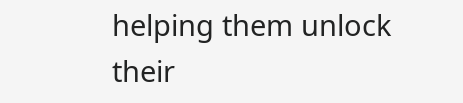helping them unlock their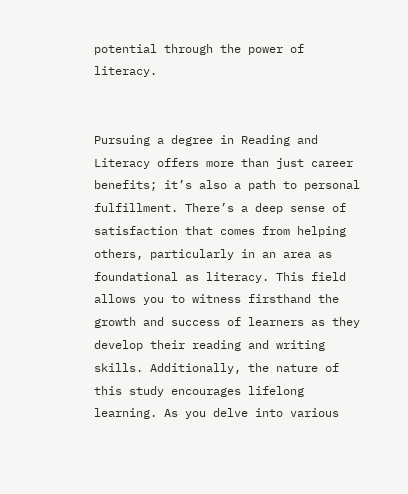potential through the power of literacy.


Pursuing a degree in Reading and Literacy offers more than just career benefits; it’s also a path to personal fulfillment. There’s a deep sense of satisfaction that comes from helping others, particularly in an area as foundational as literacy. This field allows you to witness firsthand the growth and success of learners as they develop their reading and writing skills. Additionally, the nature of this study encourages lifelong learning. As you delve into various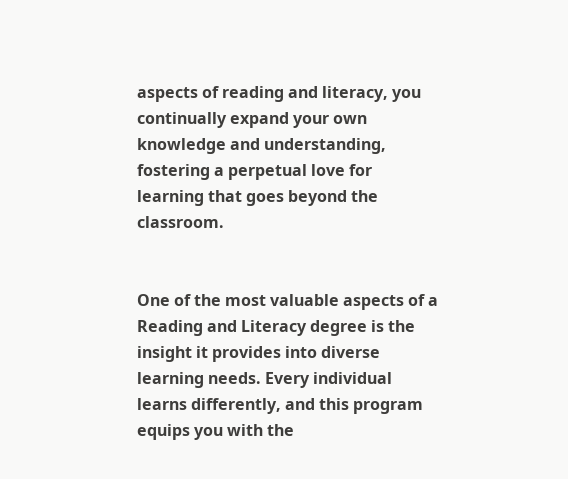aspects of reading and literacy, you continually expand your own knowledge and understanding, fostering a perpetual love for learning that goes beyond the classroom.


One of the most valuable aspects of a Reading and Literacy degree is the insight it provides into diverse learning needs. Every individual learns differently, and this program equips you with the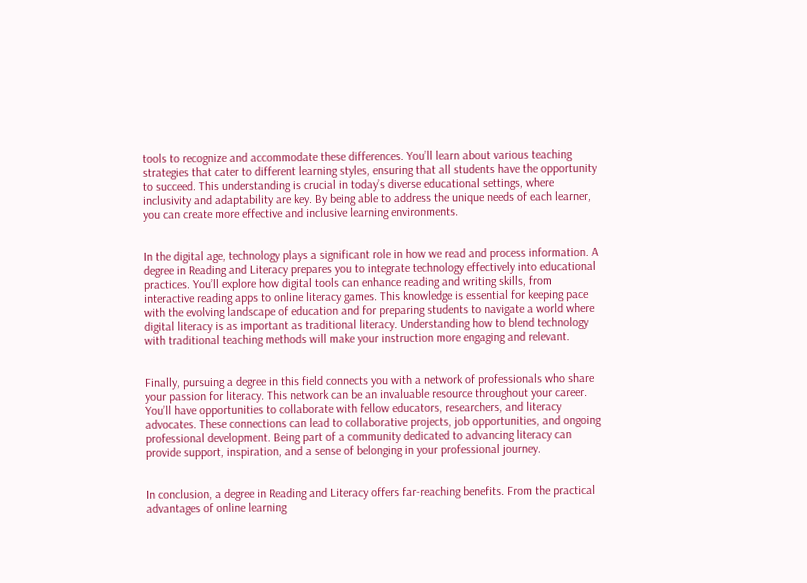tools to recognize and accommodate these differences. You’ll learn about various teaching strategies that cater to different learning styles, ensuring that all students have the opportunity to succeed. This understanding is crucial in today’s diverse educational settings, where inclusivity and adaptability are key. By being able to address the unique needs of each learner, you can create more effective and inclusive learning environments.


In the digital age, technology plays a significant role in how we read and process information. A degree in Reading and Literacy prepares you to integrate technology effectively into educational practices. You’ll explore how digital tools can enhance reading and writing skills, from interactive reading apps to online literacy games. This knowledge is essential for keeping pace with the evolving landscape of education and for preparing students to navigate a world where digital literacy is as important as traditional literacy. Understanding how to blend technology with traditional teaching methods will make your instruction more engaging and relevant.


Finally, pursuing a degree in this field connects you with a network of professionals who share your passion for literacy. This network can be an invaluable resource throughout your career. You’ll have opportunities to collaborate with fellow educators, researchers, and literacy advocates. These connections can lead to collaborative projects, job opportunities, and ongoing professional development. Being part of a community dedicated to advancing literacy can provide support, inspiration, and a sense of belonging in your professional journey.


In conclusion, a degree in Reading and Literacy offers far-reaching benefits. From the practical advantages of online learning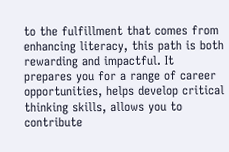to the fulfillment that comes from enhancing literacy, this path is both rewarding and impactful. It prepares you for a range of career opportunities, helps develop critical thinking skills, allows you to contribute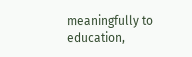meaningfully to education,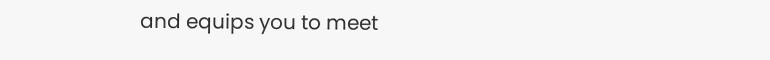and equips you to meet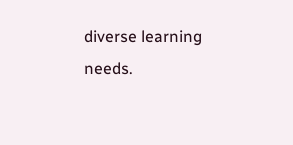diverse learning needs.